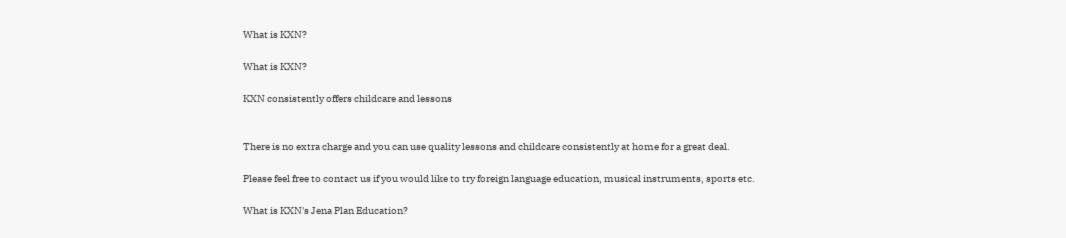What is KXN?

What is KXN?

KXN consistently offers childcare and lessons


There is no extra charge and you can use quality lessons and childcare consistently at home for a great deal.

Please feel free to contact us if you would like to try foreign language education, musical instruments, sports etc.

What is KXN's Jena Plan Education?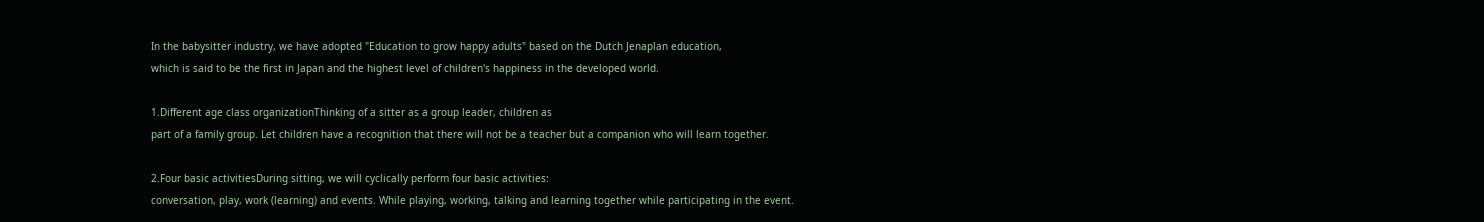In the babysitter industry, we have adopted "Education to grow happy adults" based on the Dutch Jenaplan education,
which is said to be the first in Japan and the highest level of children's happiness in the developed world.

1.Different age class organizationThinking of a sitter as a group leader, children as
part of a family group. Let children have a recognition that there will not be a teacher but a companion who will learn together.

2.Four basic activitiesDuring sitting, we will cyclically perform four basic activities:
conversation, play, work (learning) and events. While playing, working, talking and learning together while participating in the event.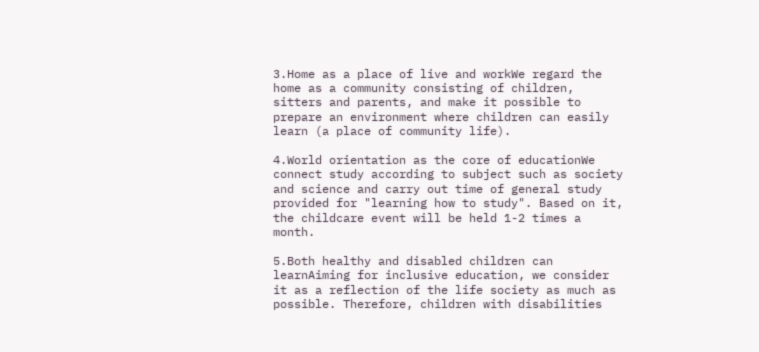3.Home as a place of live and workWe regard the home as a community consisting of children, sitters and parents, and make it possible to prepare an environment where children can easily learn (a place of community life).

4.World orientation as the core of educationWe connect study according to subject such as society and science and carry out time of general study provided for "learning how to study". Based on it,
the childcare event will be held 1-2 times a month.

5.Both healthy and disabled children can learnAiming for inclusive education, we consider it as a reflection of the life society as much as possible. Therefore, children with disabilities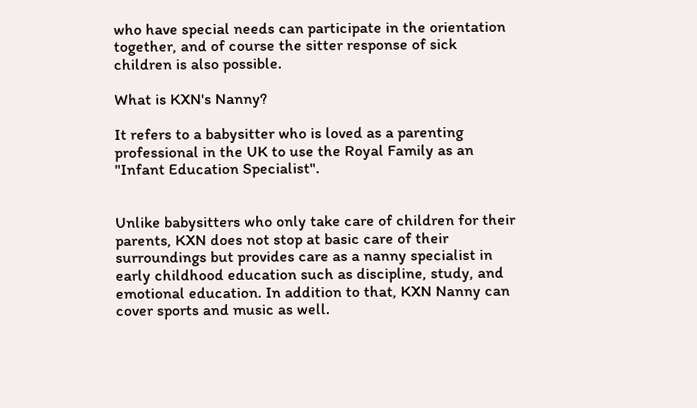who have special needs can participate in the orientation together, and of course the sitter response of sick
children is also possible.

What is KXN's Nanny?

It refers to a babysitter who is loved as a parenting professional in the UK to use the Royal Family as an "Infant Education Specialist".


Unlike babysitters who only take care of children for their parents, KXN does not stop at basic care of their surroundings but provides care as a nanny specialist in early childhood education such as discipline, study, and emotional education. In addition to that, KXN Nanny can cover sports and music as well.